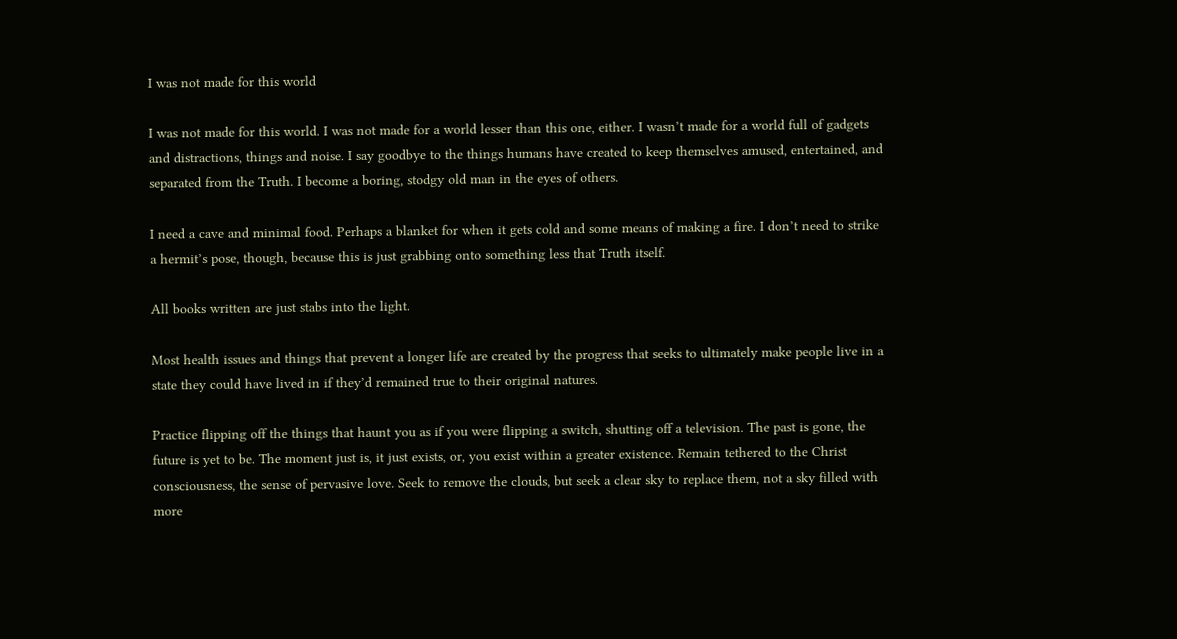I was not made for this world

I was not made for this world. I was not made for a world lesser than this one, either. I wasn’t made for a world full of gadgets and distractions, things and noise. I say goodbye to the things humans have created to keep themselves amused, entertained, and separated from the Truth. I become a boring, stodgy old man in the eyes of others.

I need a cave and minimal food. Perhaps a blanket for when it gets cold and some means of making a fire. I don’t need to strike a hermit’s pose, though, because this is just grabbing onto something less that Truth itself.

All books written are just stabs into the light.

Most health issues and things that prevent a longer life are created by the progress that seeks to ultimately make people live in a state they could have lived in if they’d remained true to their original natures.

Practice flipping off the things that haunt you as if you were flipping a switch, shutting off a television. The past is gone, the future is yet to be. The moment just is, it just exists, or, you exist within a greater existence. Remain tethered to the Christ consciousness, the sense of pervasive love. Seek to remove the clouds, but seek a clear sky to replace them, not a sky filled with more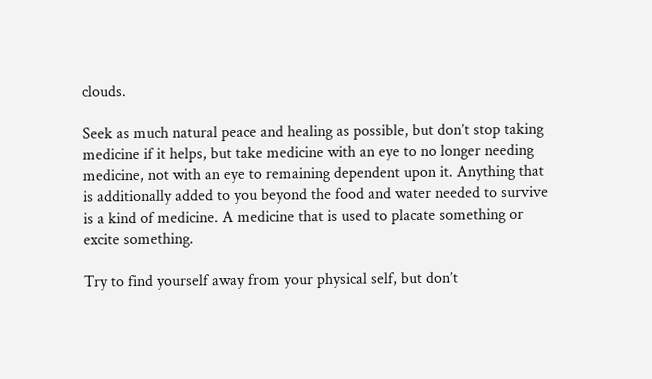clouds.

Seek as much natural peace and healing as possible, but don’t stop taking medicine if it helps, but take medicine with an eye to no longer needing medicine, not with an eye to remaining dependent upon it. Anything that is additionally added to you beyond the food and water needed to survive is a kind of medicine. A medicine that is used to placate something or excite something.

Try to find yourself away from your physical self, but don’t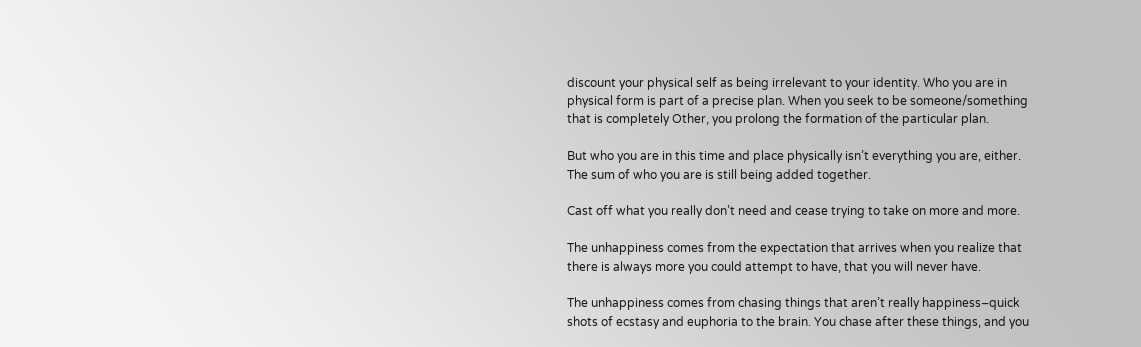discount your physical self as being irrelevant to your identity. Who you are in physical form is part of a precise plan. When you seek to be someone/something that is completely Other, you prolong the formation of the particular plan.

But who you are in this time and place physically isn’t everything you are, either. The sum of who you are is still being added together.

Cast off what you really don’t need and cease trying to take on more and more.

The unhappiness comes from the expectation that arrives when you realize that there is always more you could attempt to have, that you will never have.

The unhappiness comes from chasing things that aren’t really happiness–quick shots of ecstasy and euphoria to the brain. You chase after these things, and you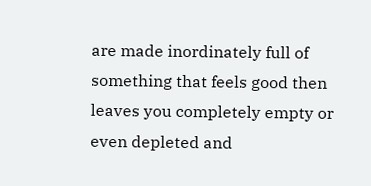are made inordinately full of something that feels good then leaves you completely empty or even depleted and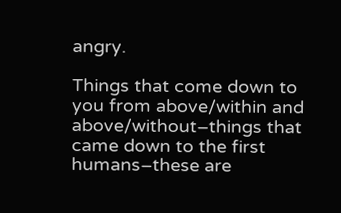angry.

Things that come down to you from above/within and above/without–things that came down to the first humans–these are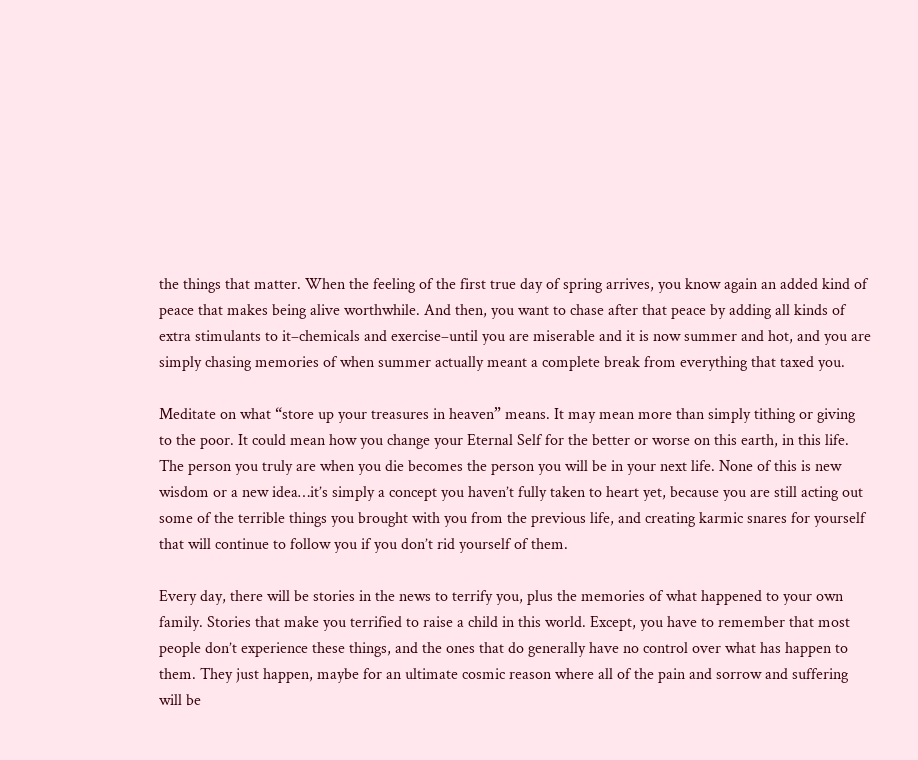the things that matter. When the feeling of the first true day of spring arrives, you know again an added kind of peace that makes being alive worthwhile. And then, you want to chase after that peace by adding all kinds of extra stimulants to it–chemicals and exercise–until you are miserable and it is now summer and hot, and you are simply chasing memories of when summer actually meant a complete break from everything that taxed you.

Meditate on what “store up your treasures in heaven” means. It may mean more than simply tithing or giving to the poor. It could mean how you change your Eternal Self for the better or worse on this earth, in this life. The person you truly are when you die becomes the person you will be in your next life. None of this is new wisdom or a new idea…it’s simply a concept you haven’t fully taken to heart yet, because you are still acting out some of the terrible things you brought with you from the previous life, and creating karmic snares for yourself that will continue to follow you if you don’t rid yourself of them.

Every day, there will be stories in the news to terrify you, plus the memories of what happened to your own family. Stories that make you terrified to raise a child in this world. Except, you have to remember that most people don’t experience these things, and the ones that do generally have no control over what has happen to them. They just happen, maybe for an ultimate cosmic reason where all of the pain and sorrow and suffering will be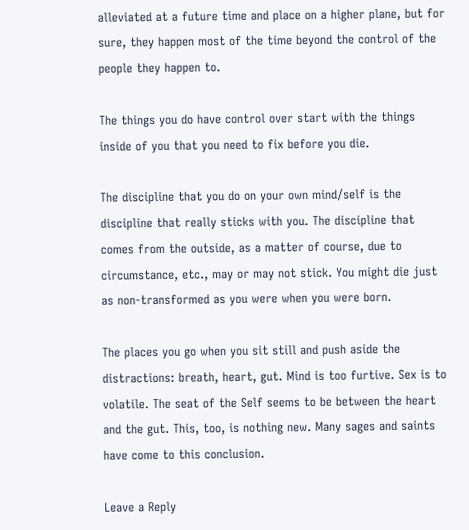alleviated at a future time and place on a higher plane, but for sure, they happen most of the time beyond the control of the people they happen to.

The things you do have control over start with the things inside of you that you need to fix before you die.

The discipline that you do on your own mind/self is the discipline that really sticks with you. The discipline that comes from the outside, as a matter of course, due to circumstance, etc., may or may not stick. You might die just as non-transformed as you were when you were born.

The places you go when you sit still and push aside the distractions: breath, heart, gut. Mind is too furtive. Sex is to volatile. The seat of the Self seems to be between the heart and the gut. This, too, is nothing new. Many sages and saints have come to this conclusion.

Leave a Reply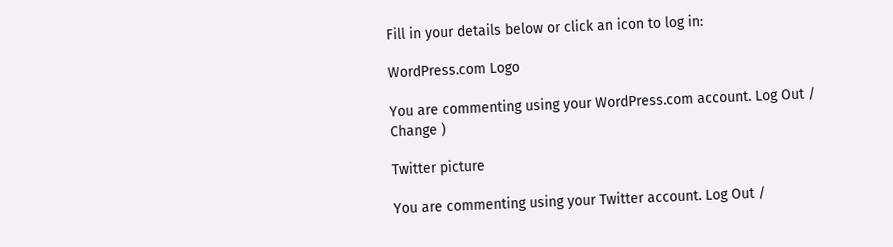Fill in your details below or click an icon to log in:

WordPress.com Logo

You are commenting using your WordPress.com account. Log Out / Change )

Twitter picture

You are commenting using your Twitter account. Log Out /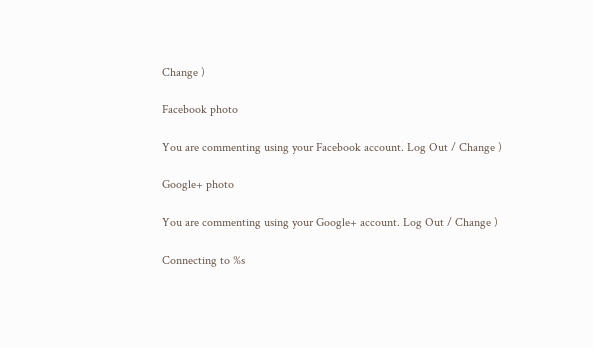Change )

Facebook photo

You are commenting using your Facebook account. Log Out / Change )

Google+ photo

You are commenting using your Google+ account. Log Out / Change )

Connecting to %s